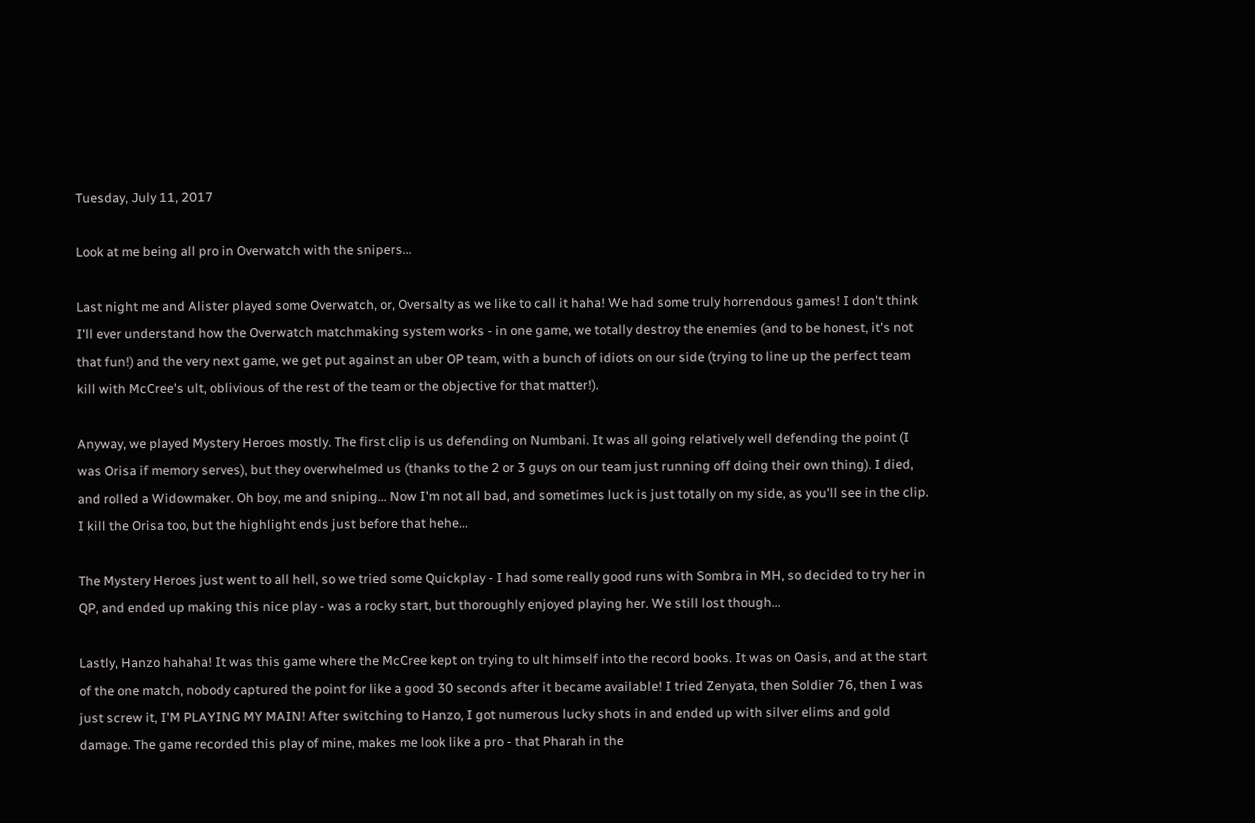Tuesday, July 11, 2017

Look at me being all pro in Overwatch with the snipers...

Last night me and Alister played some Overwatch, or, Oversalty as we like to call it haha! We had some truly horrendous games! I don't think I'll ever understand how the Overwatch matchmaking system works - in one game, we totally destroy the enemies (and to be honest, it's not that fun!) and the very next game, we get put against an uber OP team, with a bunch of idiots on our side (trying to line up the perfect team kill with McCree's ult, oblivious of the rest of the team or the objective for that matter!).

Anyway, we played Mystery Heroes mostly. The first clip is us defending on Numbani. It was all going relatively well defending the point (I was Orisa if memory serves), but they overwhelmed us (thanks to the 2 or 3 guys on our team just running off doing their own thing). I died, and rolled a Widowmaker. Oh boy, me and sniping... Now I'm not all bad, and sometimes luck is just totally on my side, as you'll see in the clip. I kill the Orisa too, but the highlight ends just before that hehe...

The Mystery Heroes just went to all hell, so we tried some Quickplay - I had some really good runs with Sombra in MH, so decided to try her in QP, and ended up making this nice play - was a rocky start, but thoroughly enjoyed playing her. We still lost though...

Lastly, Hanzo hahaha! It was this game where the McCree kept on trying to ult himself into the record books. It was on Oasis, and at the start of the one match, nobody captured the point for like a good 30 seconds after it became available! I tried Zenyata, then Soldier 76, then I was just screw it, I'M PLAYING MY MAIN! After switching to Hanzo, I got numerous lucky shots in and ended up with silver elims and gold damage. The game recorded this play of mine, makes me look like a pro - that Pharah in the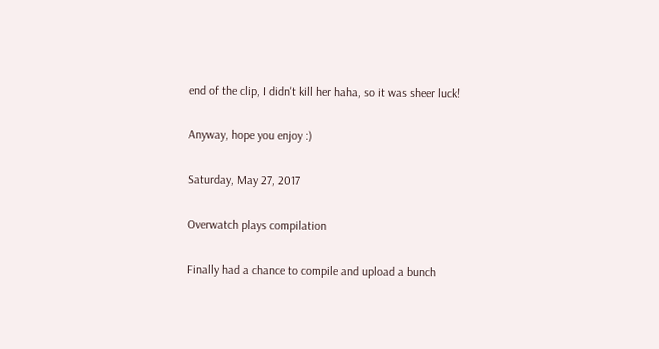end of the clip, I didn't kill her haha, so it was sheer luck!

Anyway, hope you enjoy :)

Saturday, May 27, 2017

Overwatch plays compilation

Finally had a chance to compile and upload a bunch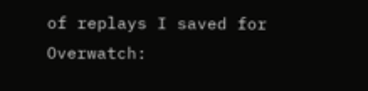of replays I saved for Overwatch: